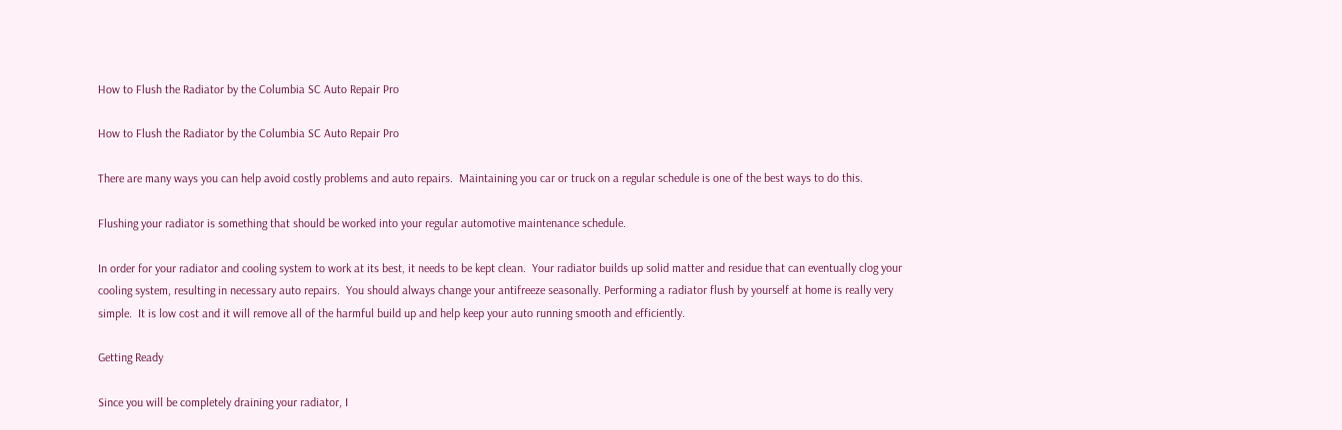How to Flush the Radiator by the Columbia SC Auto Repair Pro

How to Flush the Radiator by the Columbia SC Auto Repair Pro

There are many ways you can help avoid costly problems and auto repairs.  Maintaining you car or truck on a regular schedule is one of the best ways to do this.

Flushing your radiator is something that should be worked into your regular automotive maintenance schedule.

In order for your radiator and cooling system to work at its best, it needs to be kept clean.  Your radiator builds up solid matter and residue that can eventually clog your cooling system, resulting in necessary auto repairs.  You should always change your antifreeze seasonally. Performing a radiator flush by yourself at home is really very simple.  It is low cost and it will remove all of the harmful build up and help keep your auto running smooth and efficiently.

Getting Ready

Since you will be completely draining your radiator, I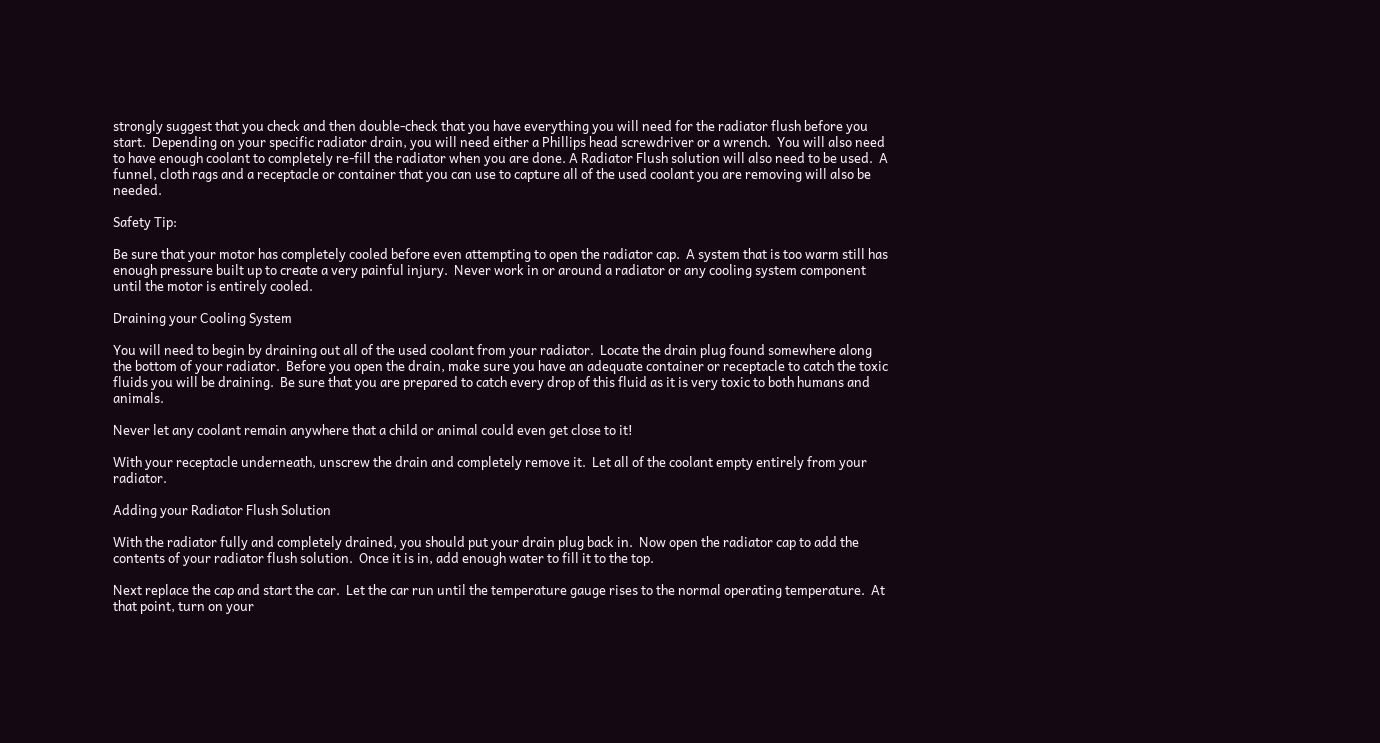strongly suggest that you check and then double-check that you have everything you will need for the radiator flush before you start.  Depending on your specific radiator drain, you will need either a Phillips head screwdriver or a wrench.  You will also need to have enough coolant to completely re-fill the radiator when you are done. A Radiator Flush solution will also need to be used.  A funnel, cloth rags and a receptacle or container that you can use to capture all of the used coolant you are removing will also be needed.

Safety Tip:

Be sure that your motor has completely cooled before even attempting to open the radiator cap.  A system that is too warm still has enough pressure built up to create a very painful injury.  Never work in or around a radiator or any cooling system component until the motor is entirely cooled.

Draining your Cooling System

You will need to begin by draining out all of the used coolant from your radiator.  Locate the drain plug found somewhere along the bottom of your radiator.  Before you open the drain, make sure you have an adequate container or receptacle to catch the toxic fluids you will be draining.  Be sure that you are prepared to catch every drop of this fluid as it is very toxic to both humans and animals.

Never let any coolant remain anywhere that a child or animal could even get close to it!

With your receptacle underneath, unscrew the drain and completely remove it.  Let all of the coolant empty entirely from your radiator.

Adding your Radiator Flush Solution

With the radiator fully and completely drained, you should put your drain plug back in.  Now open the radiator cap to add the contents of your radiator flush solution.  Once it is in, add enough water to fill it to the top.

Next replace the cap and start the car.  Let the car run until the temperature gauge rises to the normal operating temperature.  At that point, turn on your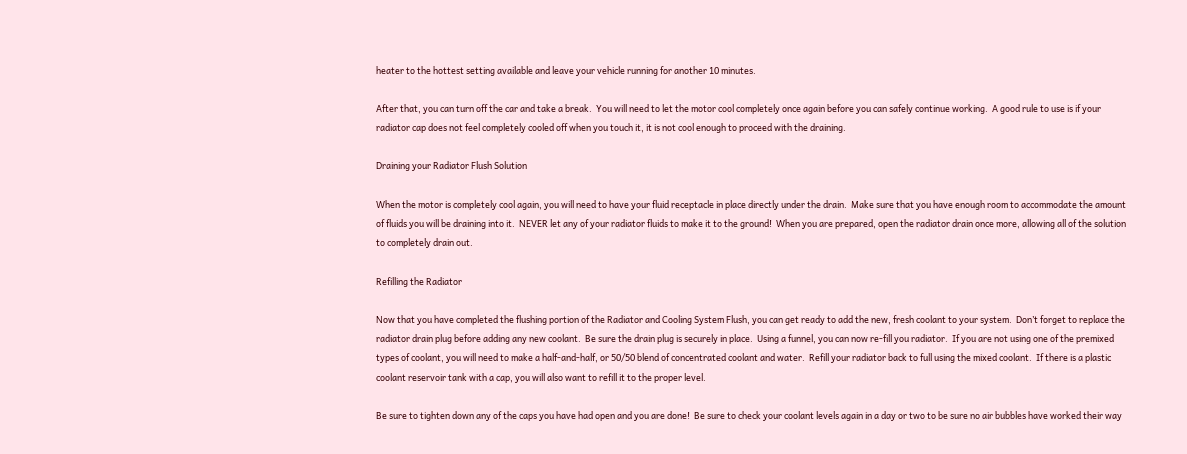heater to the hottest setting available and leave your vehicle running for another 10 minutes.

After that, you can turn off the car and take a break.  You will need to let the motor cool completely once again before you can safely continue working.  A good rule to use is if your radiator cap does not feel completely cooled off when you touch it, it is not cool enough to proceed with the draining.

Draining your Radiator Flush Solution

When the motor is completely cool again, you will need to have your fluid receptacle in place directly under the drain.  Make sure that you have enough room to accommodate the amount of fluids you will be draining into it.  NEVER let any of your radiator fluids to make it to the ground!  When you are prepared, open the radiator drain once more, allowing all of the solution to completely drain out.

Refilling the Radiator

Now that you have completed the flushing portion of the Radiator and Cooling System Flush, you can get ready to add the new, fresh coolant to your system.  Don’t forget to replace the radiator drain plug before adding any new coolant.  Be sure the drain plug is securely in place.  Using a funnel, you can now re-fill you radiator.  If you are not using one of the premixed types of coolant, you will need to make a half-and-half, or 50/50 blend of concentrated coolant and water.  Refill your radiator back to full using the mixed coolant.  If there is a plastic coolant reservoir tank with a cap, you will also want to refill it to the proper level.

Be sure to tighten down any of the caps you have had open and you are done!  Be sure to check your coolant levels again in a day or two to be sure no air bubbles have worked their way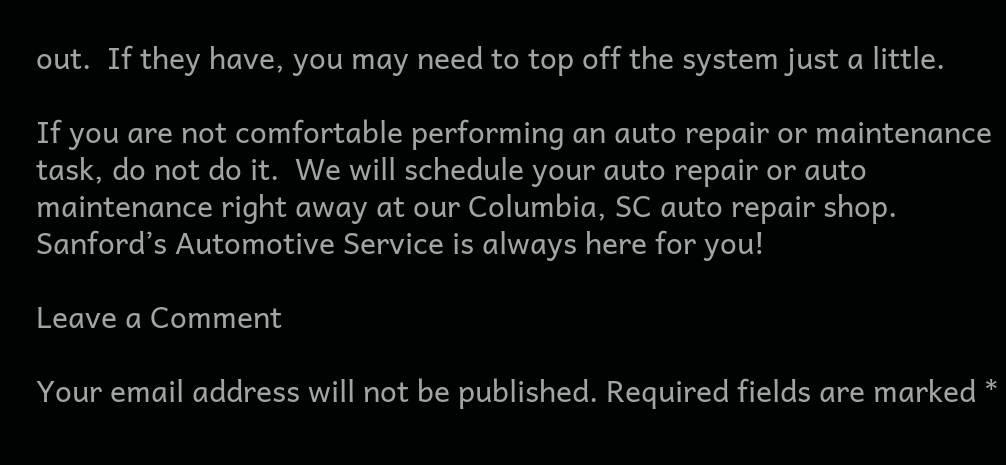out.  If they have, you may need to top off the system just a little.

If you are not comfortable performing an auto repair or maintenance task, do not do it.  We will schedule your auto repair or auto maintenance right away at our Columbia, SC auto repair shop.  Sanford’s Automotive Service is always here for you!

Leave a Comment

Your email address will not be published. Required fields are marked *